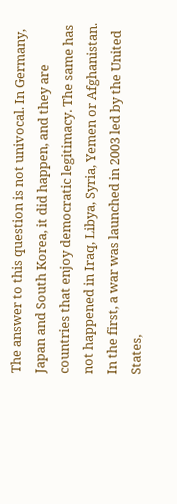The answer to this question is not univocal. In Germany, Japan and South Korea, it did happen, and they are countries that enjoy democratic legitimacy. The same has not happened in Iraq, Libya, Syria, Yemen or Afghanistan. In the first, a war was launched in 2003 led by the United States,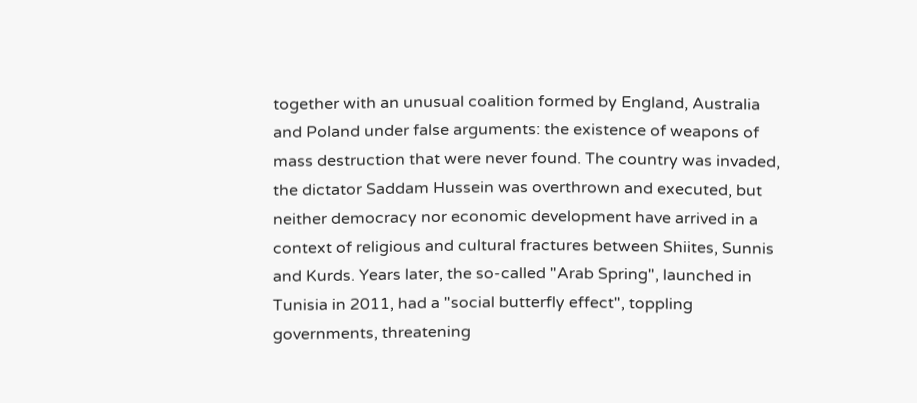together with an unusual coalition formed by England, Australia and Poland under false arguments: the existence of weapons of mass destruction that were never found. The country was invaded, the dictator Saddam Hussein was overthrown and executed, but neither democracy nor economic development have arrived in a context of religious and cultural fractures between Shiites, Sunnis and Kurds. Years later, the so-called "Arab Spring", launched in Tunisia in 2011, had a "social butterfly effect", toppling governments, threatening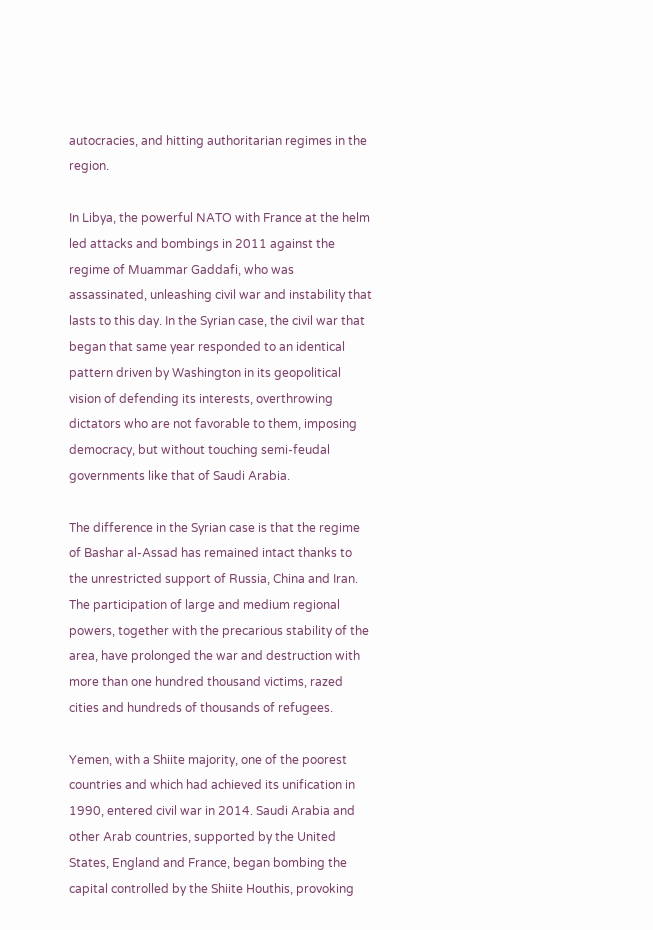autocracies, and hitting authoritarian regimes in the region.

In Libya, the powerful NATO with France at the helm led attacks and bombings in 2011 against the regime of Muammar Gaddafi, who was assassinated, unleashing civil war and instability that lasts to this day. In the Syrian case, the civil war that began that same year responded to an identical pattern driven by Washington in its geopolitical vision of defending its interests, overthrowing dictators who are not favorable to them, imposing democracy, but without touching semi-feudal governments like that of Saudi Arabia.

The difference in the Syrian case is that the regime of Bashar al-Assad has remained intact thanks to the unrestricted support of Russia, China and Iran. The participation of large and medium regional powers, together with the precarious stability of the area, have prolonged the war and destruction with more than one hundred thousand victims, razed cities and hundreds of thousands of refugees.

Yemen, with a Shiite majority, one of the poorest countries and which had achieved its unification in 1990, entered civil war in 2014. Saudi Arabia and other Arab countries, supported by the United States, England and France, began bombing the capital controlled by the Shiite Houthis, provoking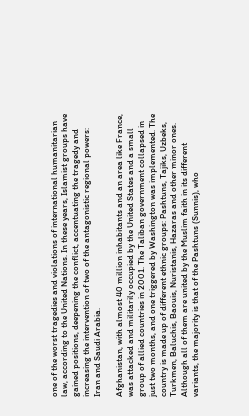one of the worst tragedies and violations of international humanitarian law, according to the United Nations. In these years, Islamist groups have gained positions, deepening the conflict, accentuating the tragedy and increasing the intervention of two of the antagonistic regional powers: Iran and Saudi Arabia.

Afghanistan, with almost 40 million inhabitants and an area like France, was attacked and militarily occupied by the United States and a small group of allied countries in 2001. The Taliban government collapsed in just two months, and one triggered by Washington was implemented. The country is made up of different ethnic groups: Pashtuns, Tajiks, Uzbeks, Turkmen, Baluchis, Baouis, Nuristanis, Hazaras and other minor ones. Although all of them are united by the Muslim faith in its different variants, the majority is that of the Pashtuns (Sunnis), who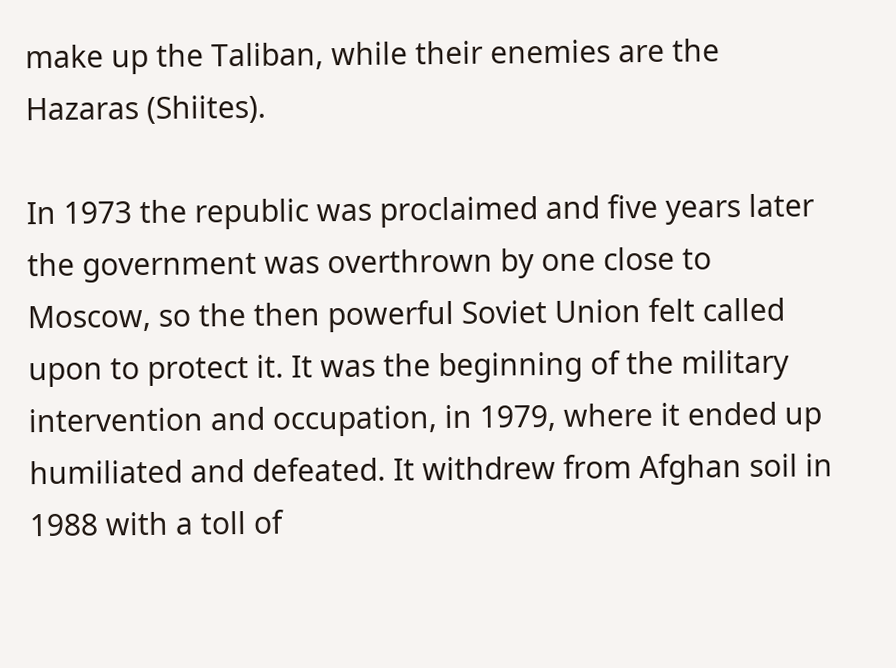make up the Taliban, while their enemies are the Hazaras (Shiites).

In 1973 the republic was proclaimed and five years later the government was overthrown by one close to Moscow, so the then powerful Soviet Union felt called upon to protect it. It was the beginning of the military intervention and occupation, in 1979, where it ended up humiliated and defeated. It withdrew from Afghan soil in 1988 with a toll of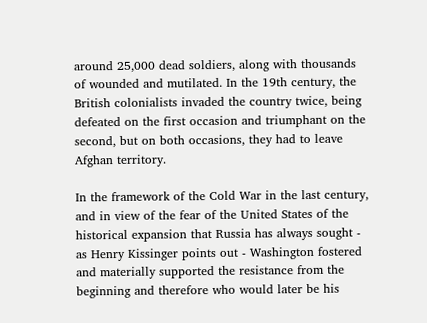around 25,000 dead soldiers, along with thousands of wounded and mutilated. In the 19th century, the British colonialists invaded the country twice, being defeated on the first occasion and triumphant on the second, but on both occasions, they had to leave Afghan territory.

In the framework of the Cold War in the last century, and in view of the fear of the United States of the historical expansion that Russia has always sought - as Henry Kissinger points out - Washington fostered and materially supported the resistance from the beginning and therefore who would later be his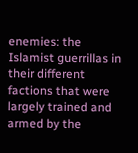enemies: the Islamist guerrillas in their different factions that were largely trained and armed by the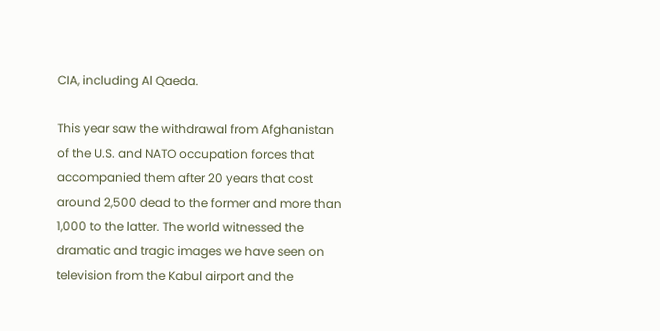CIA, including Al Qaeda.

This year saw the withdrawal from Afghanistan of the U.S. and NATO occupation forces that accompanied them after 20 years that cost around 2,500 dead to the former and more than 1,000 to the latter. The world witnessed the dramatic and tragic images we have seen on television from the Kabul airport and the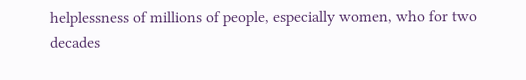helplessness of millions of people, especially women, who for two decades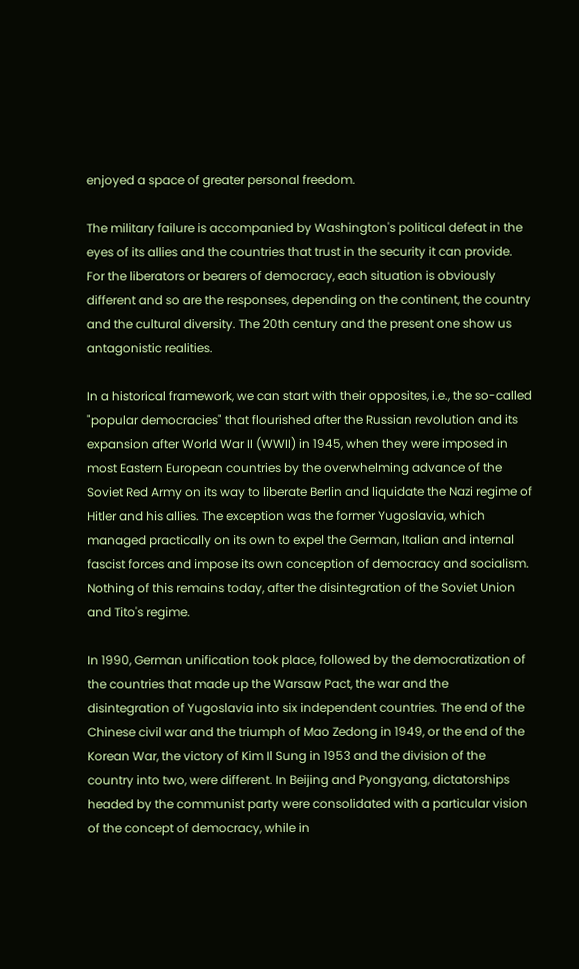enjoyed a space of greater personal freedom.

The military failure is accompanied by Washington's political defeat in the eyes of its allies and the countries that trust in the security it can provide. For the liberators or bearers of democracy, each situation is obviously different and so are the responses, depending on the continent, the country and the cultural diversity. The 20th century and the present one show us antagonistic realities.

In a historical framework, we can start with their opposites, i.e., the so-called "popular democracies" that flourished after the Russian revolution and its expansion after World War II (WWII) in 1945, when they were imposed in most Eastern European countries by the overwhelming advance of the Soviet Red Army on its way to liberate Berlin and liquidate the Nazi regime of Hitler and his allies. The exception was the former Yugoslavia, which managed practically on its own to expel the German, Italian and internal fascist forces and impose its own conception of democracy and socialism. Nothing of this remains today, after the disintegration of the Soviet Union and Tito's regime.

In 1990, German unification took place, followed by the democratization of the countries that made up the Warsaw Pact, the war and the disintegration of Yugoslavia into six independent countries. The end of the Chinese civil war and the triumph of Mao Zedong in 1949, or the end of the Korean War, the victory of Kim Il Sung in 1953 and the division of the country into two, were different. In Beijing and Pyongyang, dictatorships headed by the communist party were consolidated with a particular vision of the concept of democracy, while in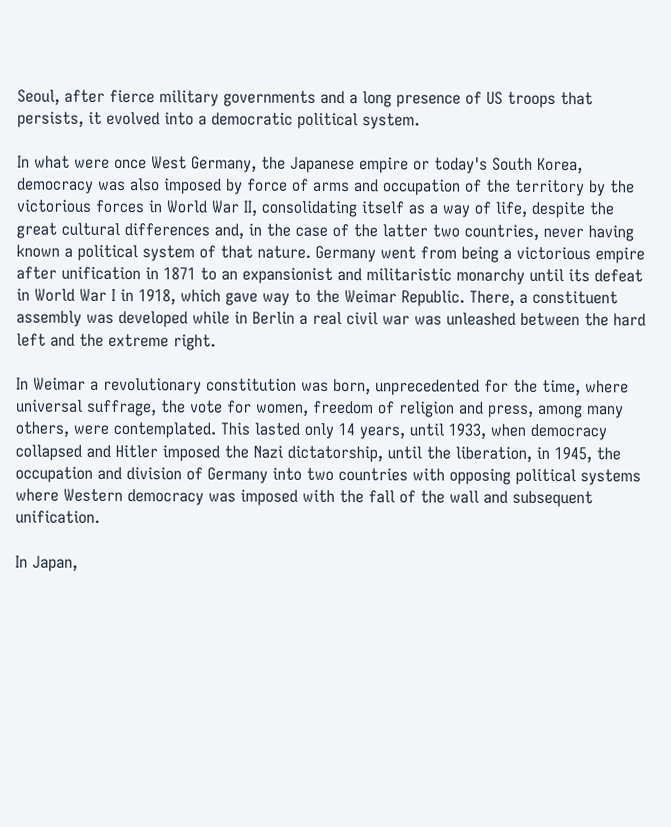Seoul, after fierce military governments and a long presence of US troops that persists, it evolved into a democratic political system.

In what were once West Germany, the Japanese empire or today's South Korea, democracy was also imposed by force of arms and occupation of the territory by the victorious forces in World War II, consolidating itself as a way of life, despite the great cultural differences and, in the case of the latter two countries, never having known a political system of that nature. Germany went from being a victorious empire after unification in 1871 to an expansionist and militaristic monarchy until its defeat in World War I in 1918, which gave way to the Weimar Republic. There, a constituent assembly was developed while in Berlin a real civil war was unleashed between the hard left and the extreme right.

In Weimar a revolutionary constitution was born, unprecedented for the time, where universal suffrage, the vote for women, freedom of religion and press, among many others, were contemplated. This lasted only 14 years, until 1933, when democracy collapsed and Hitler imposed the Nazi dictatorship, until the liberation, in 1945, the occupation and division of Germany into two countries with opposing political systems where Western democracy was imposed with the fall of the wall and subsequent unification.

In Japan,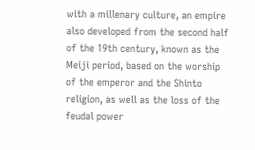with a millenary culture, an empire also developed from the second half of the 19th century, known as the Meiji period, based on the worship of the emperor and the Shinto religion, as well as the loss of the feudal power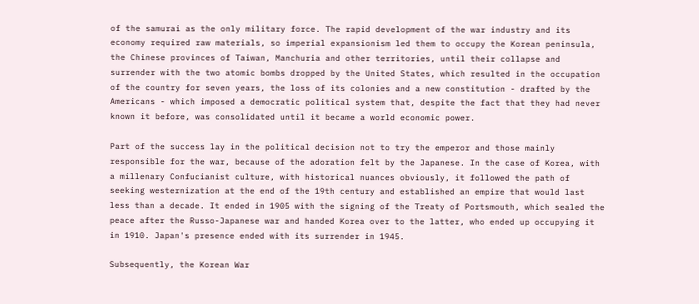of the samurai as the only military force. The rapid development of the war industry and its economy required raw materials, so imperial expansionism led them to occupy the Korean peninsula, the Chinese provinces of Taiwan, Manchuria and other territories, until their collapse and surrender with the two atomic bombs dropped by the United States, which resulted in the occupation of the country for seven years, the loss of its colonies and a new constitution - drafted by the Americans - which imposed a democratic political system that, despite the fact that they had never known it before, was consolidated until it became a world economic power.

Part of the success lay in the political decision not to try the emperor and those mainly responsible for the war, because of the adoration felt by the Japanese. In the case of Korea, with a millenary Confucianist culture, with historical nuances obviously, it followed the path of seeking westernization at the end of the 19th century and established an empire that would last less than a decade. It ended in 1905 with the signing of the Treaty of Portsmouth, which sealed the peace after the Russo-Japanese war and handed Korea over to the latter, who ended up occupying it in 1910. Japan's presence ended with its surrender in 1945.

Subsequently, the Korean War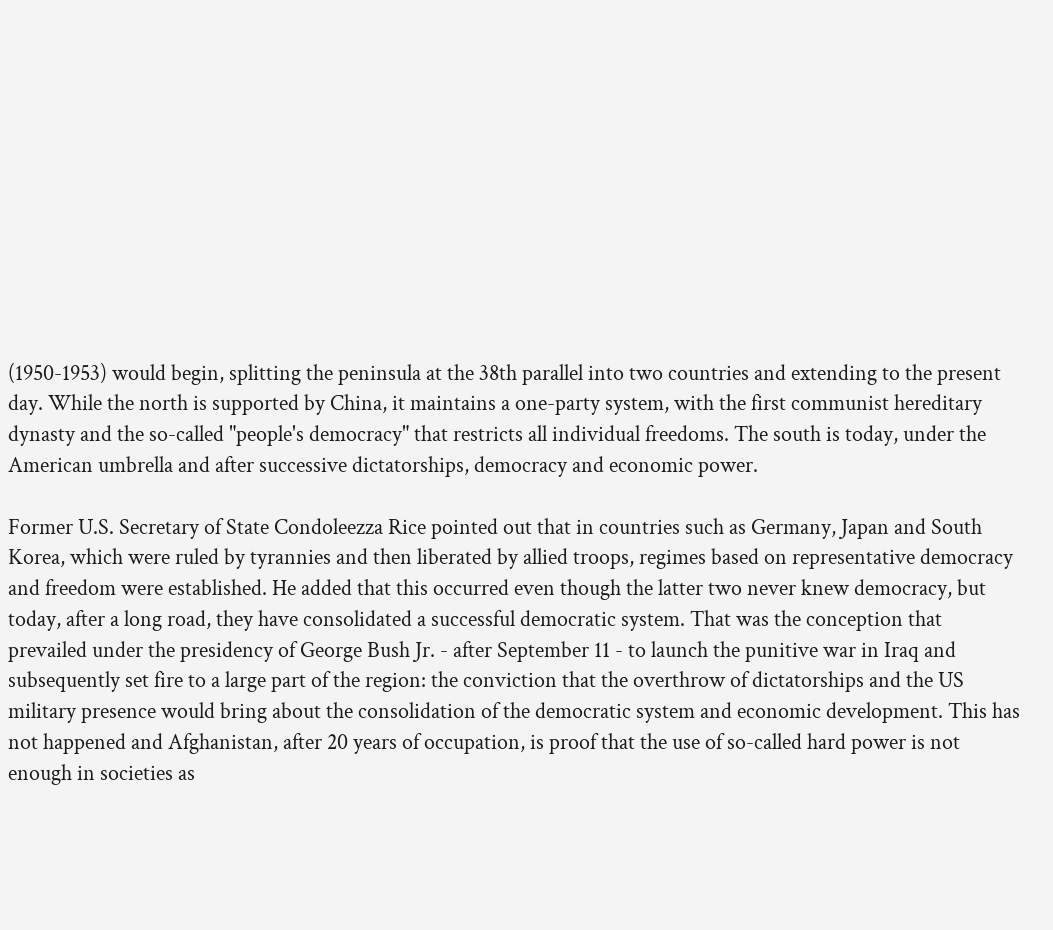(1950-1953) would begin, splitting the peninsula at the 38th parallel into two countries and extending to the present day. While the north is supported by China, it maintains a one-party system, with the first communist hereditary dynasty and the so-called "people's democracy" that restricts all individual freedoms. The south is today, under the American umbrella and after successive dictatorships, democracy and economic power.

Former U.S. Secretary of State Condoleezza Rice pointed out that in countries such as Germany, Japan and South Korea, which were ruled by tyrannies and then liberated by allied troops, regimes based on representative democracy and freedom were established. He added that this occurred even though the latter two never knew democracy, but today, after a long road, they have consolidated a successful democratic system. That was the conception that prevailed under the presidency of George Bush Jr. - after September 11 - to launch the punitive war in Iraq and subsequently set fire to a large part of the region: the conviction that the overthrow of dictatorships and the US military presence would bring about the consolidation of the democratic system and economic development. This has not happened and Afghanistan, after 20 years of occupation, is proof that the use of so-called hard power is not enough in societies as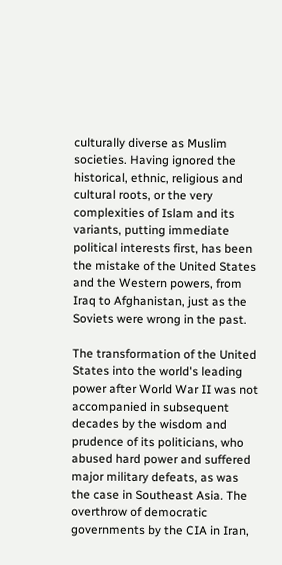culturally diverse as Muslim societies. Having ignored the historical, ethnic, religious and cultural roots, or the very complexities of Islam and its variants, putting immediate political interests first, has been the mistake of the United States and the Western powers, from Iraq to Afghanistan, just as the Soviets were wrong in the past.

The transformation of the United States into the world's leading power after World War II was not accompanied in subsequent decades by the wisdom and prudence of its politicians, who abused hard power and suffered major military defeats, as was the case in Southeast Asia. The overthrow of democratic governments by the CIA in Iran,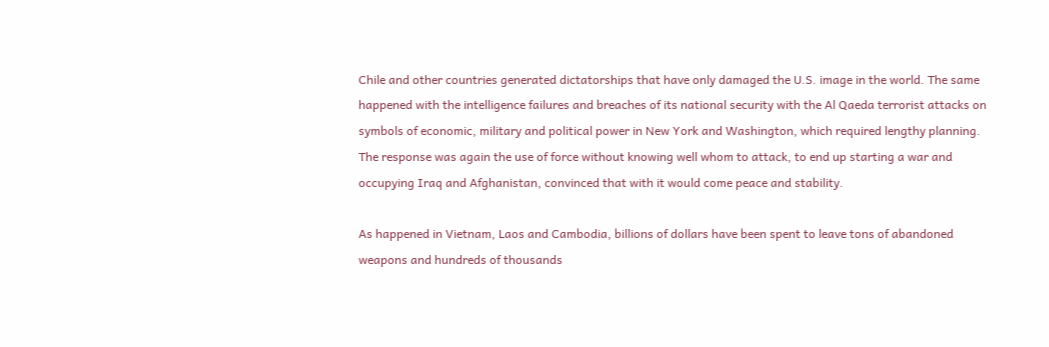Chile and other countries generated dictatorships that have only damaged the U.S. image in the world. The same happened with the intelligence failures and breaches of its national security with the Al Qaeda terrorist attacks on symbols of economic, military and political power in New York and Washington, which required lengthy planning. The response was again the use of force without knowing well whom to attack, to end up starting a war and occupying Iraq and Afghanistan, convinced that with it would come peace and stability.

As happened in Vietnam, Laos and Cambodia, billions of dollars have been spent to leave tons of abandoned weapons and hundreds of thousands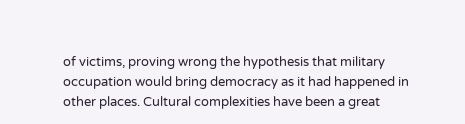of victims, proving wrong the hypothesis that military occupation would bring democracy as it had happened in other places. Cultural complexities have been a great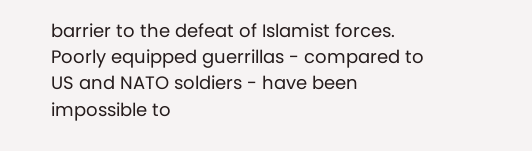barrier to the defeat of Islamist forces. Poorly equipped guerrillas - compared to US and NATO soldiers - have been impossible to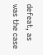defeat, as was the case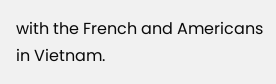with the French and Americans in Vietnam.